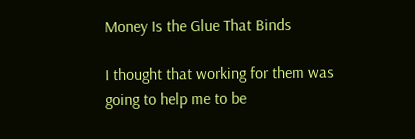Money Is the Glue That Binds

I thought that working for them was going to help me to be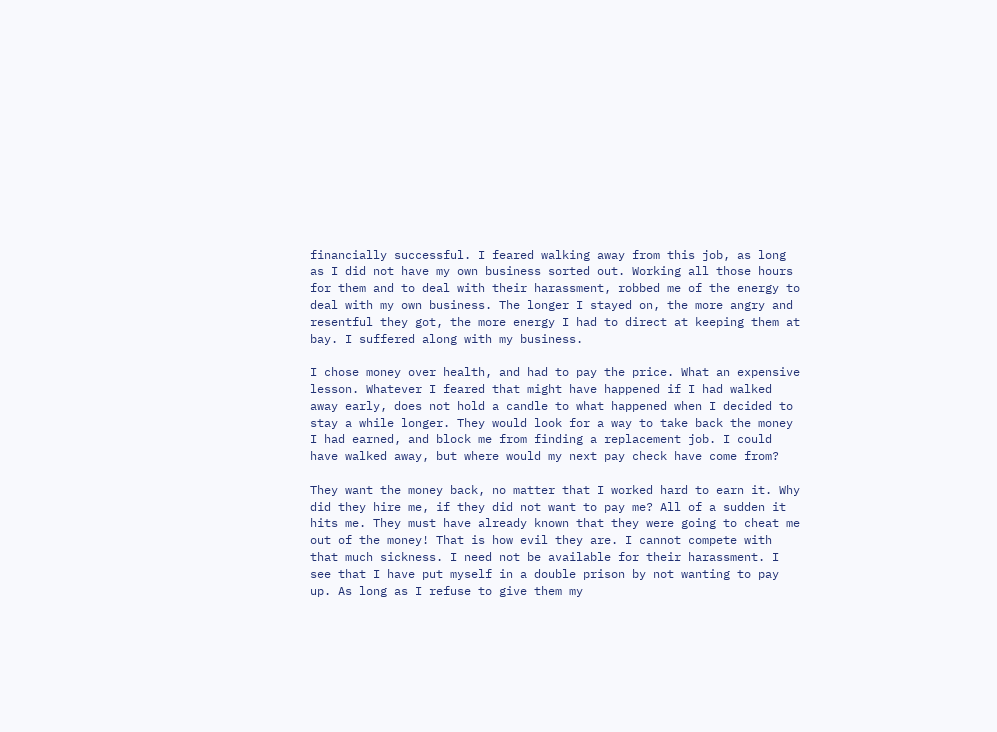financially successful. I feared walking away from this job, as long as I did not have my own business sorted out. Working all those hours for them and to deal with their harassment, robbed me of the energy to deal with my own business. The longer I stayed on, the more angry and resentful they got, the more energy I had to direct at keeping them at bay. I suffered along with my business.

I chose money over health, and had to pay the price. What an expensive lesson. Whatever I feared that might have happened if I had walked away early, does not hold a candle to what happened when I decided to stay a while longer. They would look for a way to take back the money I had earned, and block me from finding a replacement job. I could have walked away, but where would my next pay check have come from?

They want the money back, no matter that I worked hard to earn it. Why did they hire me, if they did not want to pay me? All of a sudden it hits me. They must have already known that they were going to cheat me out of the money! That is how evil they are. I cannot compete with that much sickness. I need not be available for their harassment. I see that I have put myself in a double prison by not wanting to pay up. As long as I refuse to give them my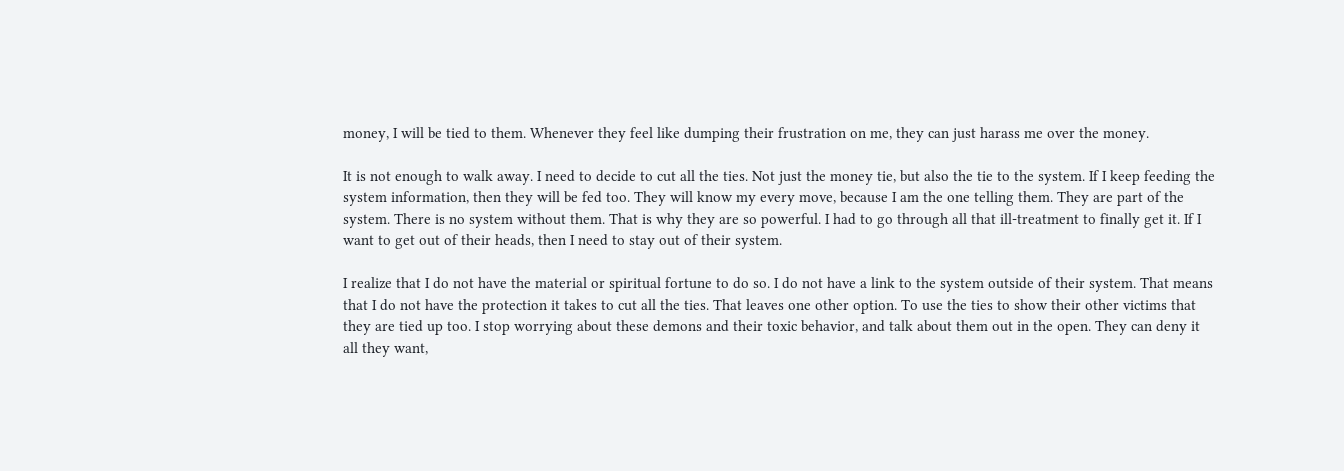money, I will be tied to them. Whenever they feel like dumping their frustration on me, they can just harass me over the money.

It is not enough to walk away. I need to decide to cut all the ties. Not just the money tie, but also the tie to the system. If I keep feeding the system information, then they will be fed too. They will know my every move, because I am the one telling them. They are part of the system. There is no system without them. That is why they are so powerful. I had to go through all that ill-treatment to finally get it. If I want to get out of their heads, then I need to stay out of their system.

I realize that I do not have the material or spiritual fortune to do so. I do not have a link to the system outside of their system. That means that I do not have the protection it takes to cut all the ties. That leaves one other option. To use the ties to show their other victims that they are tied up too. I stop worrying about these demons and their toxic behavior, and talk about them out in the open. They can deny it all they want,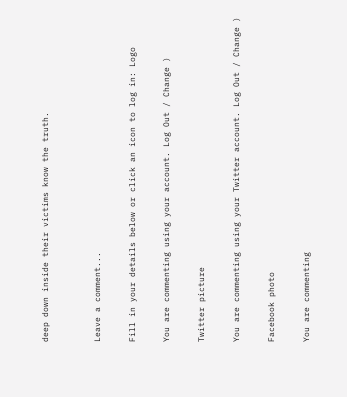deep down inside their victims know the truth.


Leave a comment...

Fill in your details below or click an icon to log in: Logo

You are commenting using your account. Log Out / Change )

Twitter picture

You are commenting using your Twitter account. Log Out / Change )

Facebook photo

You are commenting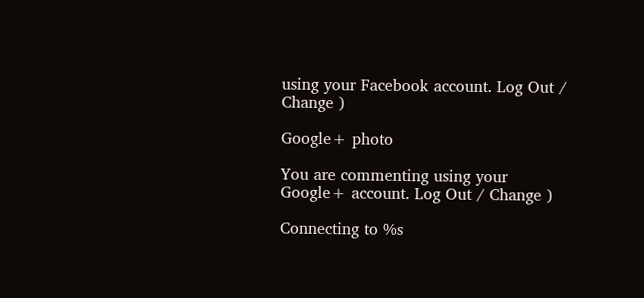using your Facebook account. Log Out / Change )

Google+ photo

You are commenting using your Google+ account. Log Out / Change )

Connecting to %s